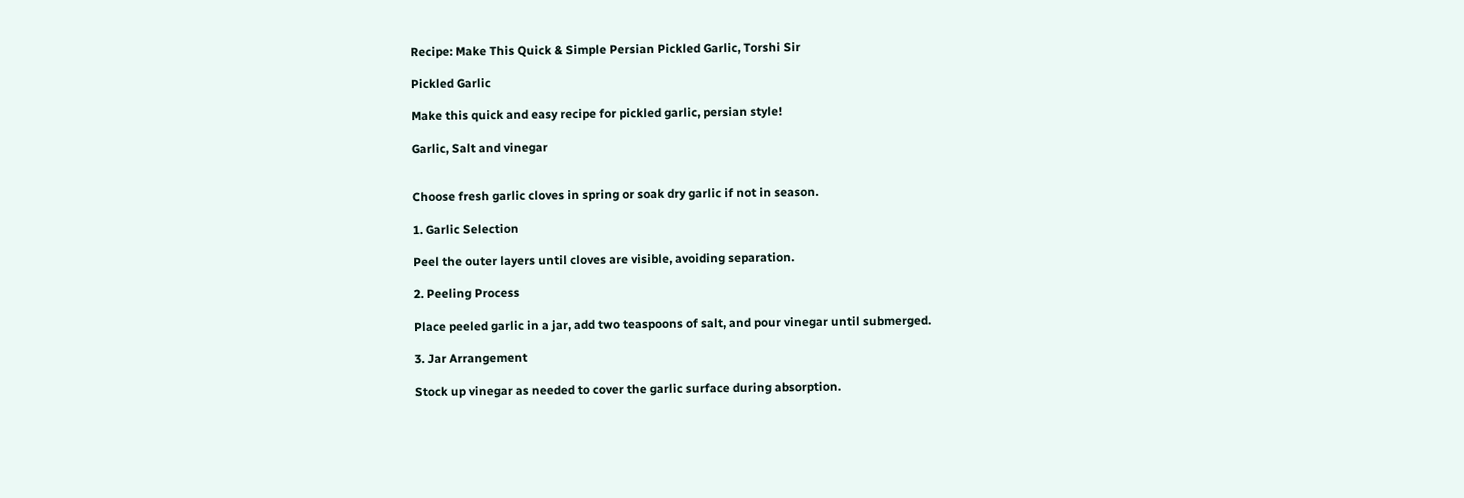Recipe: Make This Quick & Simple Persian Pickled Garlic, Torshi Sir

Pickled Garlic

Make this quick and easy recipe for pickled garlic, persian style!

Garlic, Salt and vinegar


Choose fresh garlic cloves in spring or soak dry garlic if not in season.

1. Garlic Selection

Peel the outer layers until cloves are visible, avoiding separation.

2. Peeling Process

Place peeled garlic in a jar, add two teaspoons of salt, and pour vinegar until submerged.

3. Jar Arrangement

Stock up vinegar as needed to cover the garlic surface during absorption.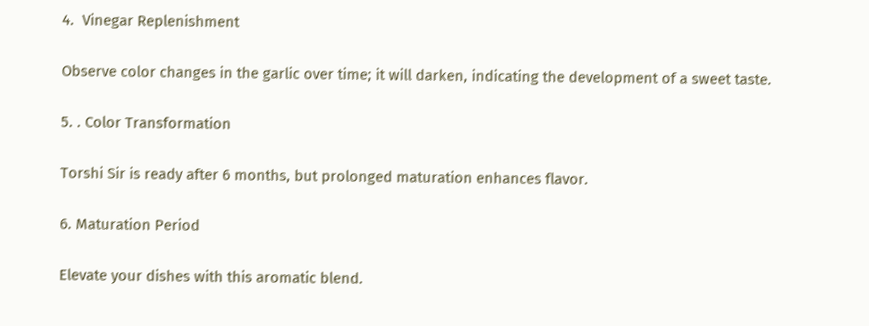4.  Vinegar Replenishment

Observe color changes in the garlic over time; it will darken, indicating the development of a sweet taste.

5. . Color Transformation

Torshi Sir is ready after 6 months, but prolonged maturation enhances flavor.

6. Maturation Period

Elevate your dishes with this aromatic blend.